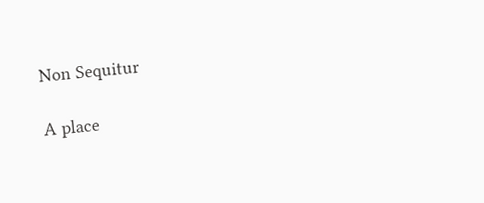Non Sequitur

A place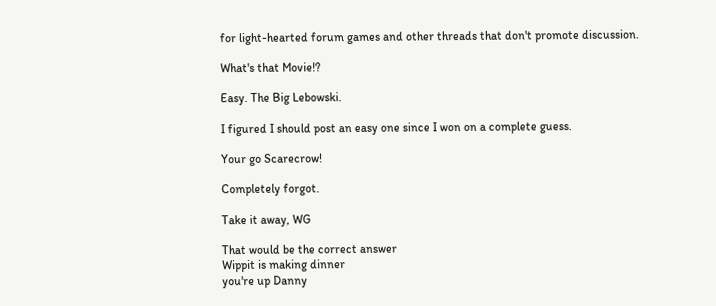for light-hearted forum games and other threads that don't promote discussion.

What's that Movie!?

Easy. The Big Lebowski.

I figured I should post an easy one since I won on a complete guess.

Your go Scarecrow!

Completely forgot.

Take it away, WG

That would be the correct answer
Wippit is making dinner
you're up Danny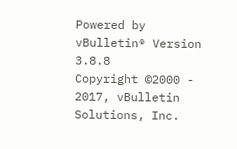Powered by vBulletin® Version 3.8.8
Copyright ©2000 - 2017, vBulletin Solutions, Inc.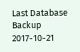Last Database Backup 2017-10-21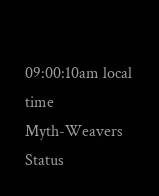09:00:10am local time
Myth-Weavers Status